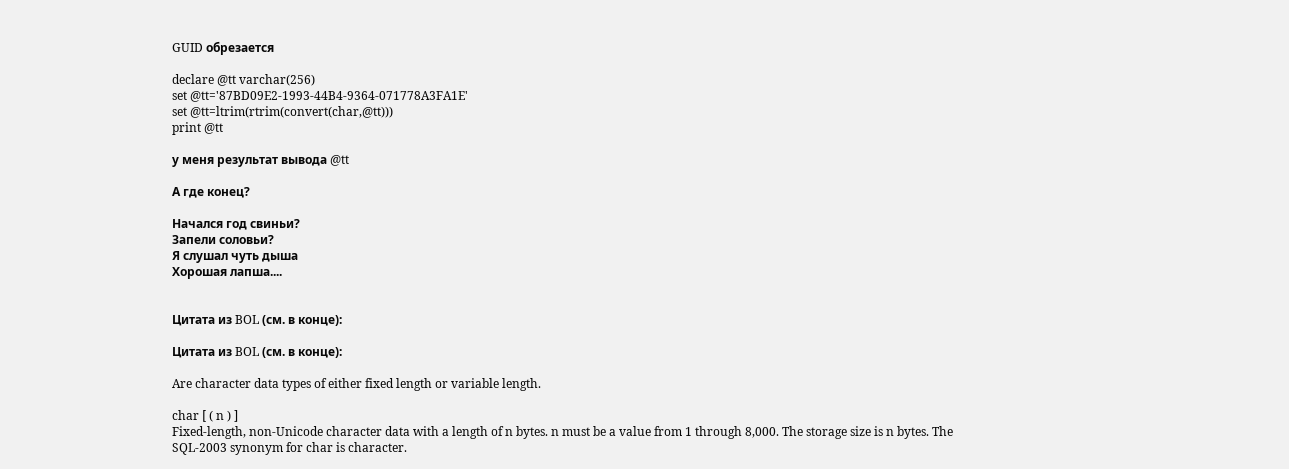GUID обрезается

declare @tt varchar(256)
set @tt='87BD09E2-1993-44B4-9364-071778A3FA1E'
set @tt=ltrim(rtrim(convert(char,@tt)))
print @tt

у меня результат вывода @tt

А где конец?

Начался год свиньи?
Запели соловьи?
Я слушал чуть дыша
Хорошая лапша....


Цитата из BOL (см. в конце):

Цитата из BOL (см. в конце):

Are character data types of either fixed length or variable length.

char [ ( n ) ]
Fixed-length, non-Unicode character data with a length of n bytes. n must be a value from 1 through 8,000. The storage size is n bytes. The SQL-2003 synonym for char is character.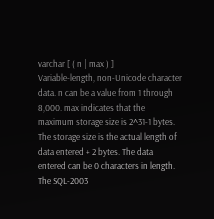varchar [ ( n | max ) ]
Variable-length, non-Unicode character data. n can be a value from 1 through 8,000. max indicates that the maximum storage size is 2^31-1 bytes. The storage size is the actual length of data entered + 2 bytes. The data entered can be 0 characters in length. The SQL-2003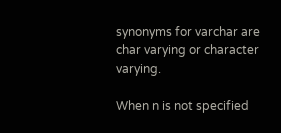synonyms for varchar are char varying or character varying.

When n is not specified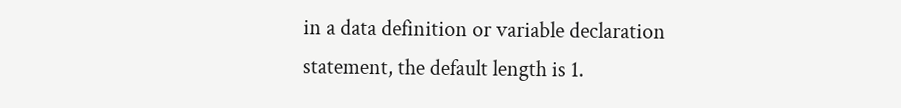in a data definition or variable declaration statement, the default length is 1.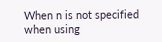When n is not specified when using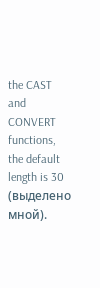the CAST and CONVERT functions, the default length is 30 (выделено мной).